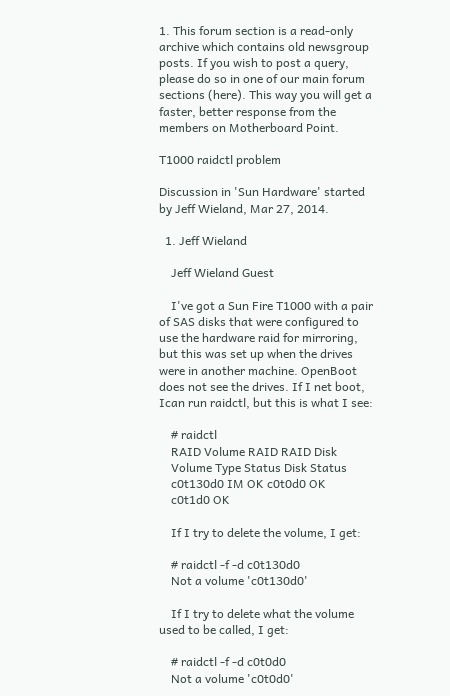1. This forum section is a read-only archive which contains old newsgroup posts. If you wish to post a query, please do so in one of our main forum sections (here). This way you will get a faster, better response from the members on Motherboard Point.

T1000 raidctl problem

Discussion in 'Sun Hardware' started by Jeff Wieland, Mar 27, 2014.

  1. Jeff Wieland

    Jeff Wieland Guest

    I've got a Sun Fire T1000 with a pair of SAS disks that were configured to use the hardware raid for mirroring, but this was set up when the drives were in another machine. OpenBoot does not see the drives. If I net boot, Ican run raidctl, but this is what I see:

    # raidctl
    RAID Volume RAID RAID Disk
    Volume Type Status Disk Status
    c0t130d0 IM OK c0t0d0 OK
    c0t1d0 OK

    If I try to delete the volume, I get:

    # raidctl -f -d c0t130d0
    Not a volume 'c0t130d0'

    If I try to delete what the volume used to be called, I get:

    # raidctl -f -d c0t0d0
    Not a volume 'c0t0d0'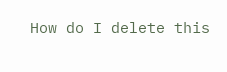How do I delete this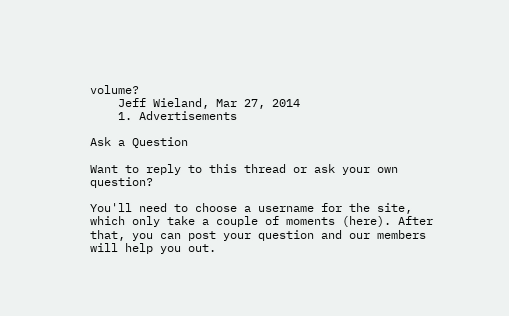volume?
    Jeff Wieland, Mar 27, 2014
    1. Advertisements

Ask a Question

Want to reply to this thread or ask your own question?

You'll need to choose a username for the site, which only take a couple of moments (here). After that, you can post your question and our members will help you out.